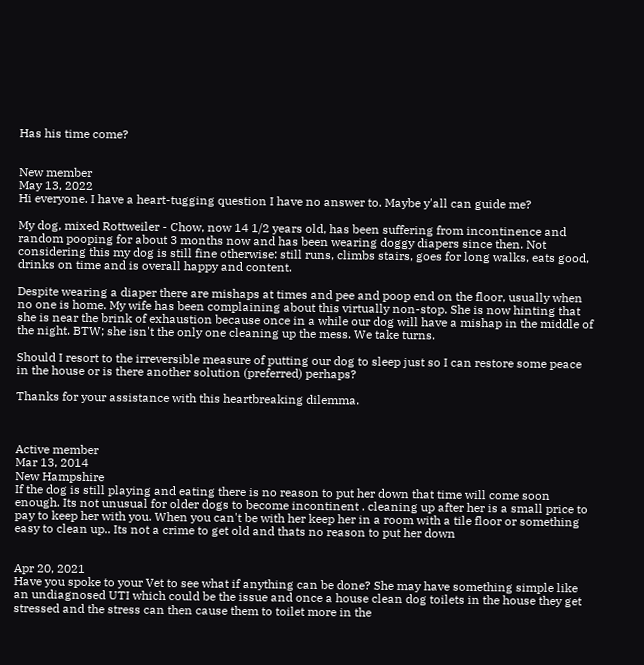Has his time come?


New member
May 13, 2022
Hi everyone. I have a heart-tugging question I have no answer to. Maybe y'all can guide me?

My dog, mixed Rottweiler - Chow, now 14 1/2 years old, has been suffering from incontinence and random pooping for about 3 months now and has been wearing doggy diapers since then. Not considering this my dog is still fine otherwise: still runs, climbs stairs, goes for long walks, eats good, drinks on time and is overall happy and content.

Despite wearing a diaper there are mishaps at times and pee and poop end on the floor, usually when no one is home. My wife has been complaining about this virtually non-stop. She is now hinting that she is near the brink of exhaustion because once in a while our dog will have a mishap in the middle of the night. BTW; she isn't the only one cleaning up the mess. We take turns.

Should I resort to the irreversible measure of putting our dog to sleep just so I can restore some peace in the house or is there another solution (preferred) perhaps?

Thanks for your assistance with this heartbreaking dilemma.



Active member
Mar 13, 2014
New Hampshire
If the dog is still playing and eating there is no reason to put her down that time will come soon enough. Its not unusual for older dogs to become incontinent . cleaning up after her is a small price to pay to keep her with you. When you can't be with her keep her in a room with a tile floor or something easy to clean up.. Its not a crime to get old and thats no reason to put her down


Apr 20, 2021
Have you spoke to your Vet to see what if anything can be done? She may have something simple like an undiagnosed UTI which could be the issue and once a house clean dog toilets in the house they get stressed and the stress can then cause them to toilet more in the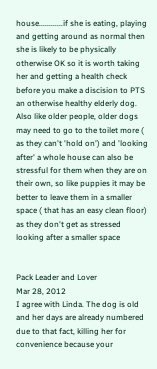house............if she is eating, playing and getting around as normal then she is likely to be physically otherwise OK so it is worth taking her and getting a health check before you make a discision to PTS an otherwise healthy elderly dog.
Also like older people, older dogs may need to go to the toilet more ( as they can't 'hold on') and 'looking after' a whole house can also be stressful for them when they are on their own, so like puppies it may be better to leave them in a smaller space ( that has an easy clean floor) as they don't get as stressed looking after a smaller space


Pack Leader and Lover
Mar 28, 2012
I agree with Linda. The dog is old and her days are already numbered due to that fact, killing her for convenience because your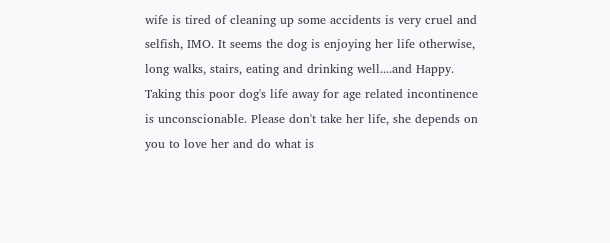wife is tired of cleaning up some accidents is very cruel and selfish, IMO. It seems the dog is enjoying her life otherwise, long walks, stairs, eating and drinking well....and Happy. Taking this poor dog's life away for age related incontinence is unconscionable. Please don't take her life, she depends on you to love her and do what is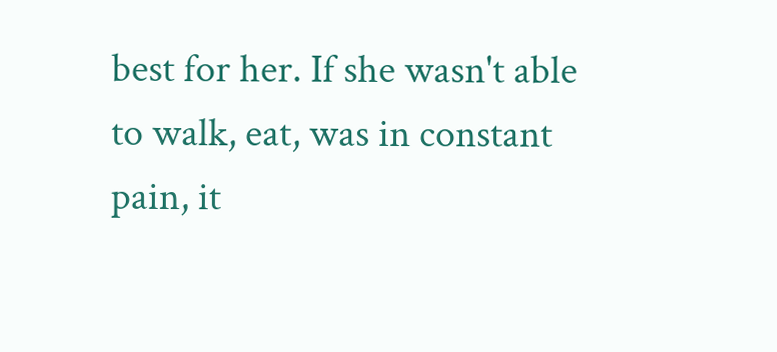best for her. If she wasn't able to walk, eat, was in constant pain, it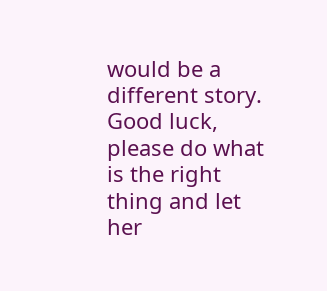would be a different story. Good luck, please do what is the right thing and let her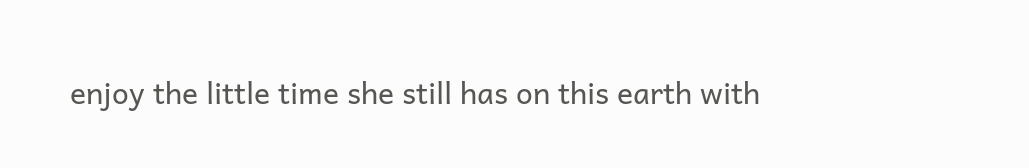enjoy the little time she still has on this earth with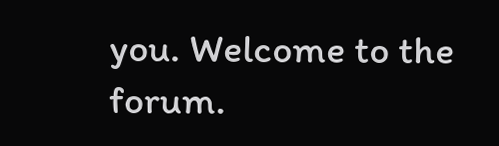you. Welcome to the forum.